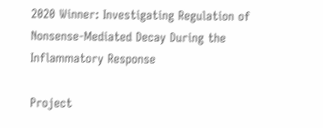2020 Winner: Investigating Regulation of Nonsense-Mediated Decay During the Inflammatory Response

Project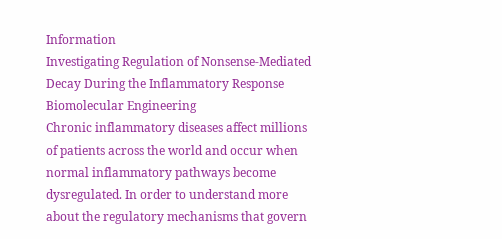Information
Investigating Regulation of Nonsense-Mediated Decay During the Inflammatory Response
Biomolecular Engineering
Chronic inflammatory diseases affect millions of patients across the world and occur when normal inflammatory pathways become dysregulated. In order to understand more about the regulatory mechanisms that govern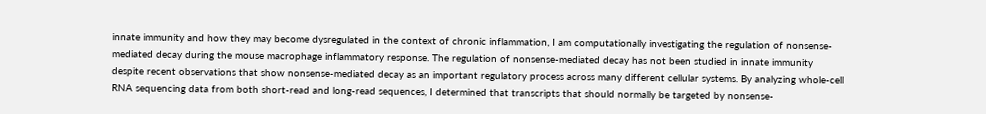innate immunity and how they may become dysregulated in the context of chronic inflammation, I am computationally investigating the regulation of nonsense-mediated decay during the mouse macrophage inflammatory response. The regulation of nonsense-mediated decay has not been studied in innate immunity despite recent observations that show nonsense-mediated decay as an important regulatory process across many different cellular systems. By analyzing whole-cell RNA sequencing data from both short-read and long-read sequences, I determined that transcripts that should normally be targeted by nonsense-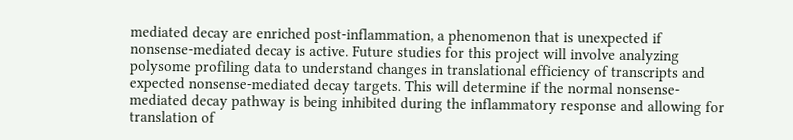mediated decay are enriched post-inflammation, a phenomenon that is unexpected if nonsense-mediated decay is active. Future studies for this project will involve analyzing polysome profiling data to understand changes in translational efficiency of transcripts and expected nonsense-mediated decay targets. This will determine if the normal nonsense-mediated decay pathway is being inhibited during the inflammatory response and allowing for translation of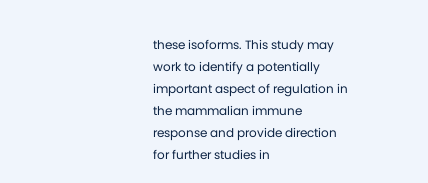these isoforms. This study may work to identify a potentially important aspect of regulation in the mammalian immune response and provide direction for further studies in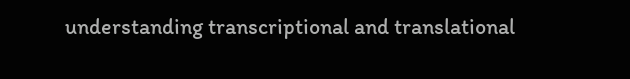understanding transcriptional and translational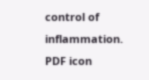control of inflammation.
PDF icon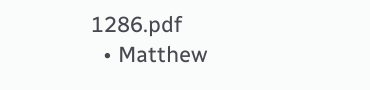1286.pdf
  • Matthew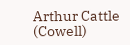Arthur Cattle (Cowell)